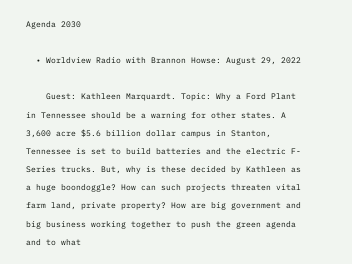Agenda 2030

  • Worldview Radio with Brannon Howse: August 29, 2022

    Guest: Kathleen Marquardt. Topic: Why a Ford Plant in Tennessee should be a warning for other states. A 3,600 acre $5.6 billion dollar campus in Stanton, Tennessee is set to build batteries and the electric F-Series trucks. But, why is these decided by Kathleen as a huge boondoggle? How can such projects threaten vital farm land, private property? How are big government and big business working together to push the green agenda and to what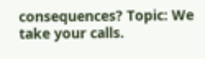consequences? Topic: We take your calls.